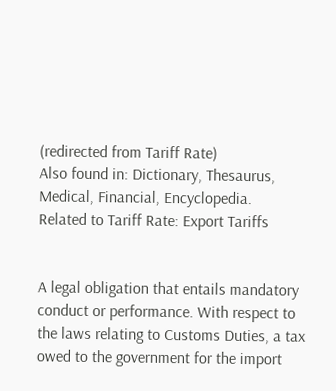(redirected from Tariff Rate)
Also found in: Dictionary, Thesaurus, Medical, Financial, Encyclopedia.
Related to Tariff Rate: Export Tariffs


A legal obligation that entails mandatory conduct or performance. With respect to the laws relating to Customs Duties, a tax owed to the government for the import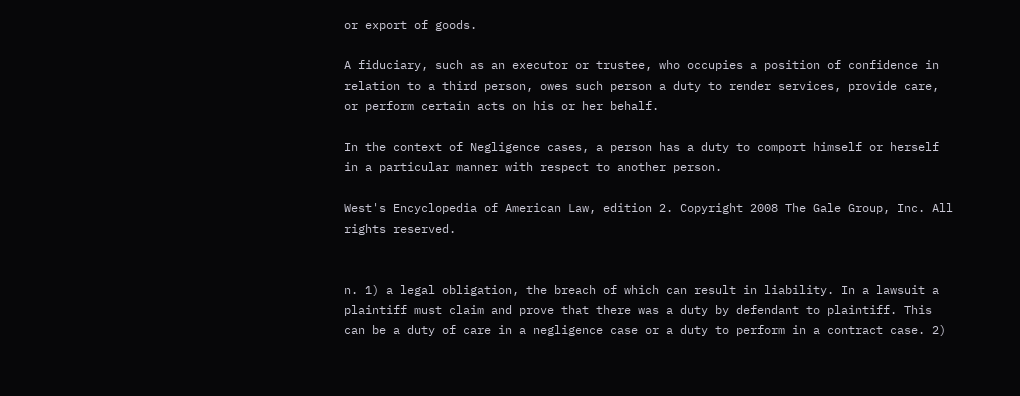or export of goods.

A fiduciary, such as an executor or trustee, who occupies a position of confidence in relation to a third person, owes such person a duty to render services, provide care, or perform certain acts on his or her behalf.

In the context of Negligence cases, a person has a duty to comport himself or herself in a particular manner with respect to another person.

West's Encyclopedia of American Law, edition 2. Copyright 2008 The Gale Group, Inc. All rights reserved.


n. 1) a legal obligation, the breach of which can result in liability. In a lawsuit a plaintiff must claim and prove that there was a duty by defendant to plaintiff. This can be a duty of care in a negligence case or a duty to perform in a contract case. 2)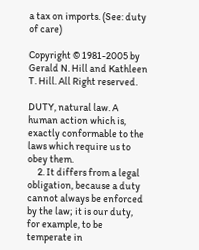a tax on imports. (See: duty of care)

Copyright © 1981-2005 by Gerald N. Hill and Kathleen T. Hill. All Right reserved.

DUTY, natural law. A human action which is, exactly conformable to the laws which require us to obey them.
     2. It differs from a legal obligation, because a duty cannot always be enforced by the law; it is our duty, for example, to be temperate in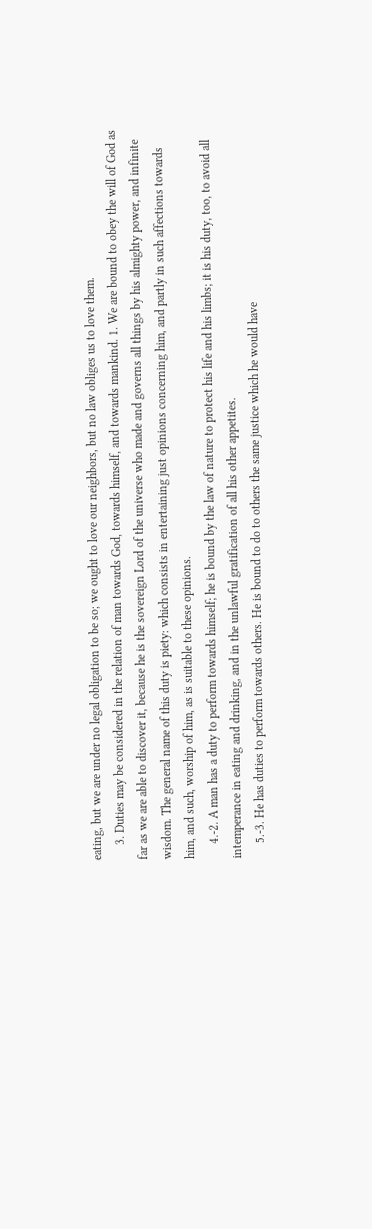eating, but we are under no legal obligation to be so; we ought to love our neighbors, but no law obliges us to love them.
     3. Duties may be considered in the relation of man towards God, towards himself, and towards mankind. 1. We are bound to obey the will of God as far as we are able to discover it, because he is the sovereign Lord of the universe who made and governs all things by his almighty power, and infinite wisdom. The general name of this duty is piety: which consists in entertaining just opinions concerning him, and partly in such affections towards him, and such, worship of him, as is suitable to these opinions.
     4.-2. A man has a duty to perform towards himself; he is bound by the law of nature to protect his life and his limbs; it is his duty, too, to avoid all intemperance in eating and drinking, and in the unlawful gratification of all his other appetites.
     5.-3. He has duties to perform towards others. He is bound to do to others the same justice which he would have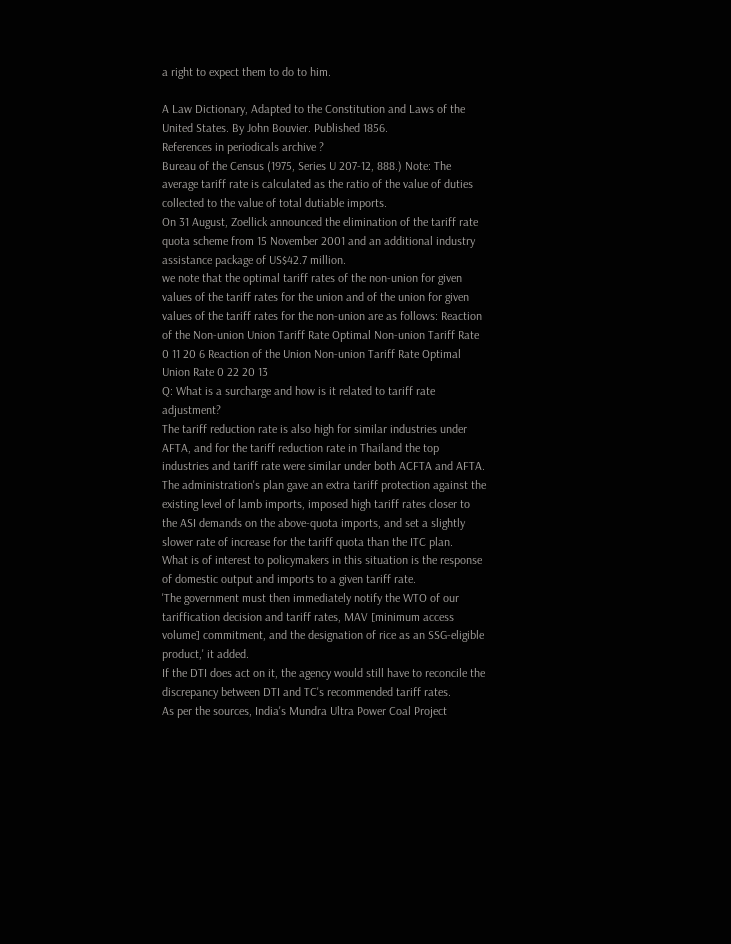a right to expect them to do to him.

A Law Dictionary, Adapted to the Constitution and Laws of the United States. By John Bouvier. Published 1856.
References in periodicals archive ?
Bureau of the Census (1975, Series U 207-12, 888.) Note: The average tariff rate is calculated as the ratio of the value of duties collected to the value of total dutiable imports.
On 31 August, Zoellick announced the elimination of the tariff rate quota scheme from 15 November 2001 and an additional industry assistance package of US$42.7 million.
we note that the optimal tariff rates of the non-union for given values of the tariff rates for the union and of the union for given values of the tariff rates for the non-union are as follows: Reaction of the Non-union Union Tariff Rate Optimal Non-union Tariff Rate 0 11 20 6 Reaction of the Union Non-union Tariff Rate Optimal Union Rate 0 22 20 13
Q: What is a surcharge and how is it related to tariff rate adjustment?
The tariff reduction rate is also high for similar industries under AFTA, and for the tariff reduction rate in Thailand the top industries and tariff rate were similar under both ACFTA and AFTA.
The administration's plan gave an extra tariff protection against the existing level of lamb imports, imposed high tariff rates closer to the ASI demands on the above-quota imports, and set a slightly slower rate of increase for the tariff quota than the ITC plan.
What is of interest to policymakers in this situation is the response of domestic output and imports to a given tariff rate.
'The government must then immediately notify the WTO of our tariffication decision and tariff rates, MAV [minimum access volume] commitment, and the designation of rice as an SSG-eligible product,' it added.
If the DTI does act on it, the agency would still have to reconcile the discrepancy between DTI and TC's recommended tariff rates.
As per the sources, India's Mundra Ultra Power Coal Project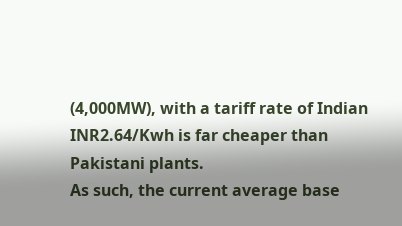(4,000MW), with a tariff rate of Indian INR2.64/Kwh is far cheaper than Pakistani plants.
As such, the current average base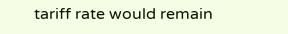tariff rate would remain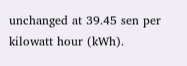unchanged at 39.45 sen per kilowatt hour (kWh).